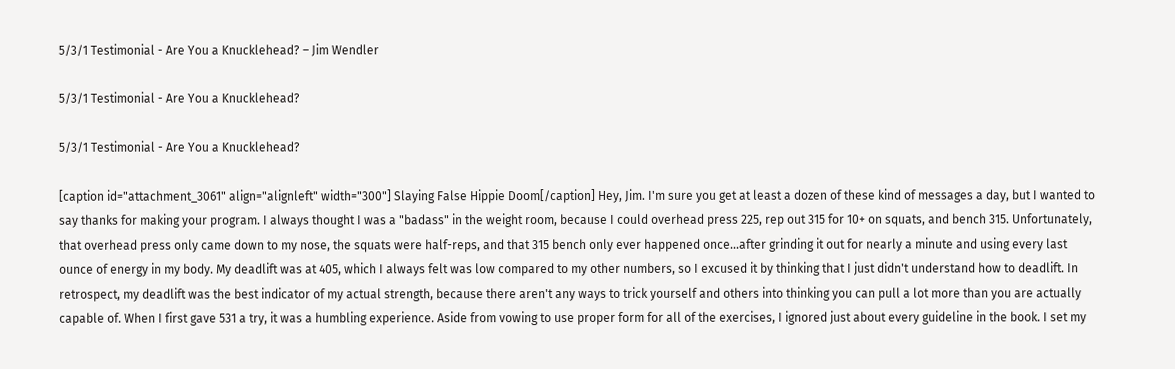5/3/1 Testimonial - Are You a Knucklehead? – Jim Wendler

5/3/1 Testimonial - Are You a Knucklehead?

5/3/1 Testimonial - Are You a Knucklehead?

[caption id="attachment_3061" align="alignleft" width="300"] Slaying False Hippie Doom[/caption] Hey, Jim. I'm sure you get at least a dozen of these kind of messages a day, but I wanted to say thanks for making your program. I always thought I was a "badass" in the weight room, because I could overhead press 225, rep out 315 for 10+ on squats, and bench 315. Unfortunately, that overhead press only came down to my nose, the squats were half-reps, and that 315 bench only ever happened once...after grinding it out for nearly a minute and using every last ounce of energy in my body. My deadlift was at 405, which I always felt was low compared to my other numbers, so I excused it by thinking that I just didn't understand how to deadlift. In retrospect, my deadlift was the best indicator of my actual strength, because there aren't any ways to trick yourself and others into thinking you can pull a lot more than you are actually capable of. When I first gave 531 a try, it was a humbling experience. Aside from vowing to use proper form for all of the exercises, I ignored just about every guideline in the book. I set my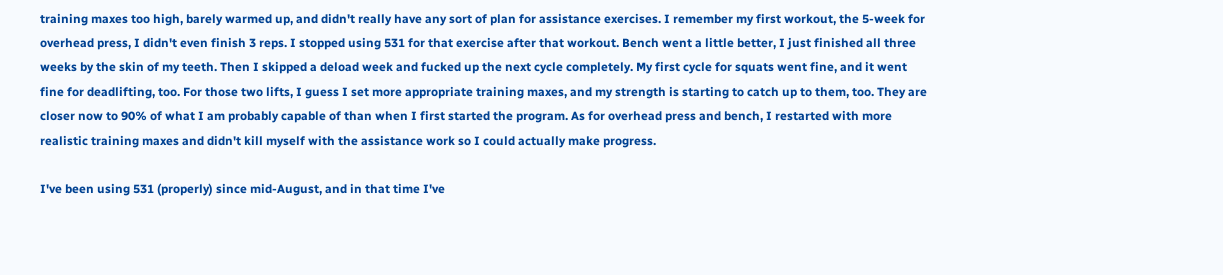training maxes too high, barely warmed up, and didn't really have any sort of plan for assistance exercises. I remember my first workout, the 5-week for overhead press, I didn't even finish 3 reps. I stopped using 531 for that exercise after that workout. Bench went a little better, I just finished all three weeks by the skin of my teeth. Then I skipped a deload week and fucked up the next cycle completely. My first cycle for squats went fine, and it went fine for deadlifting, too. For those two lifts, I guess I set more appropriate training maxes, and my strength is starting to catch up to them, too. They are closer now to 90% of what I am probably capable of than when I first started the program. As for overhead press and bench, I restarted with more realistic training maxes and didn't kill myself with the assistance work so I could actually make progress.

I've been using 531 (properly) since mid-August, and in that time I've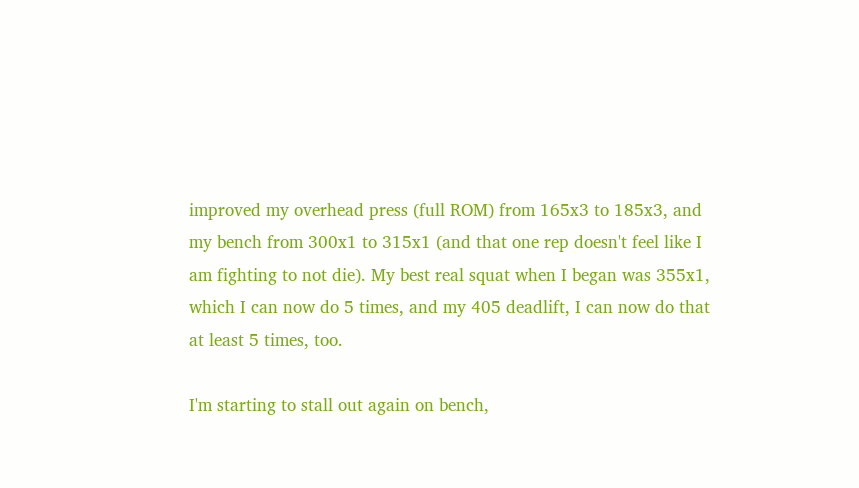improved my overhead press (full ROM) from 165x3 to 185x3, and my bench from 300x1 to 315x1 (and that one rep doesn't feel like I am fighting to not die). My best real squat when I began was 355x1, which I can now do 5 times, and my 405 deadlift, I can now do that at least 5 times, too.

I'm starting to stall out again on bench,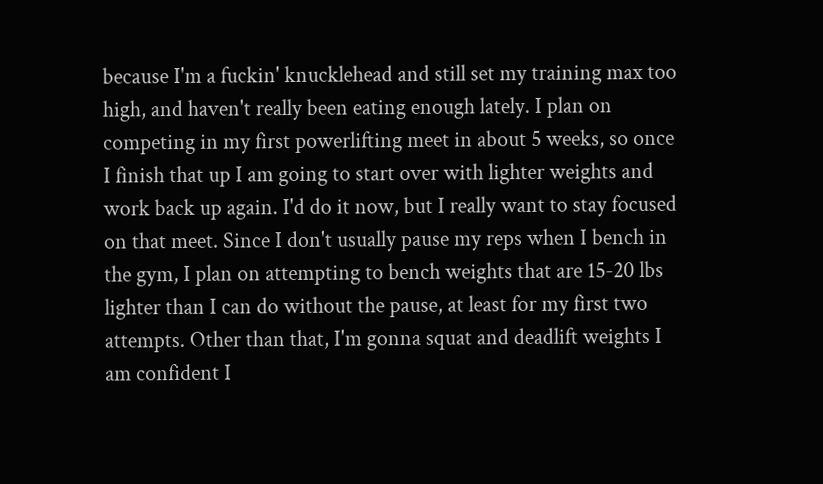because I'm a fuckin' knucklehead and still set my training max too high, and haven't really been eating enough lately. I plan on competing in my first powerlifting meet in about 5 weeks, so once I finish that up I am going to start over with lighter weights and work back up again. I'd do it now, but I really want to stay focused on that meet. Since I don't usually pause my reps when I bench in the gym, I plan on attempting to bench weights that are 15-20 lbs lighter than I can do without the pause, at least for my first two attempts. Other than that, I'm gonna squat and deadlift weights I am confident I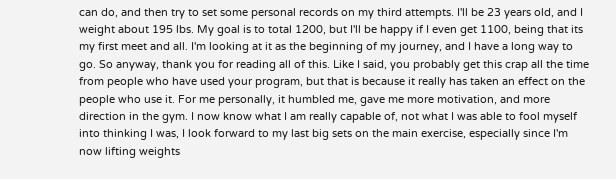can do, and then try to set some personal records on my third attempts. I'll be 23 years old, and I weight about 195 lbs. My goal is to total 1200, but I'll be happy if I even get 1100, being that its my first meet and all. I'm looking at it as the beginning of my journey, and I have a long way to go. So anyway, thank you for reading all of this. Like I said, you probably get this crap all the time from people who have used your program, but that is because it really has taken an effect on the people who use it. For me personally, it humbled me, gave me more motivation, and more direction in the gym. I now know what I am really capable of, not what I was able to fool myself into thinking I was, I look forward to my last big sets on the main exercise, especially since I'm now lifting weights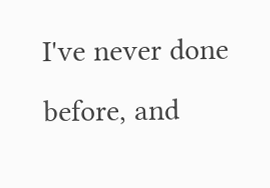I've never done before, and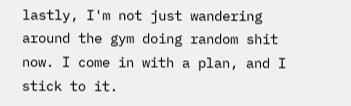lastly, I'm not just wandering around the gym doing random shit now. I come in with a plan, and I stick to it.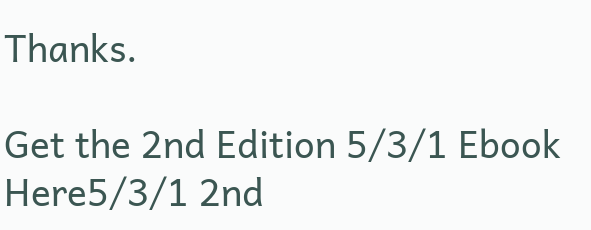Thanks.

Get the 2nd Edition 5/3/1 Ebook Here5/3/1 2nd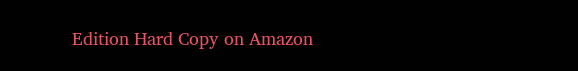Edition Hard Copy on Amazon